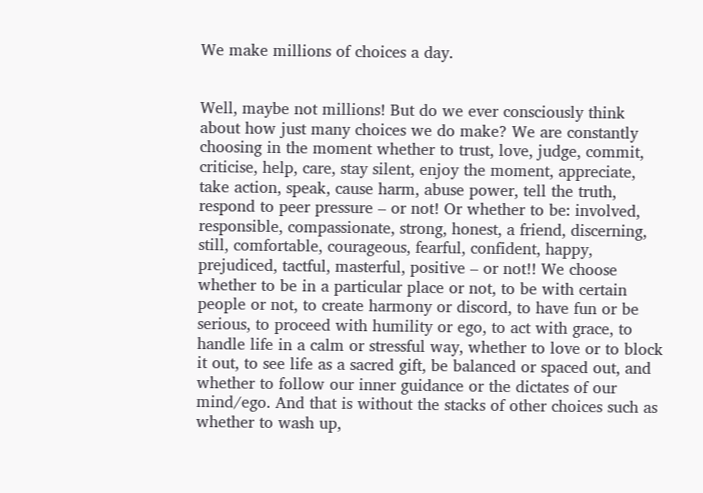We make millions of choices a day.


Well, maybe not millions! But do we ever consciously think about how just many choices we do make? We are constantly choosing in the moment whether to trust, love, judge, commit, criticise, help, care, stay silent, enjoy the moment, appreciate, take action, speak, cause harm, abuse power, tell the truth, respond to peer pressure – or not! Or whether to be: involved, responsible, compassionate, strong, honest, a friend, discerning, still, comfortable, courageous, fearful, confident, happy, prejudiced, tactful, masterful, positive – or not!! We choose whether to be in a particular place or not, to be with certain people or not, to create harmony or discord, to have fun or be serious, to proceed with humility or ego, to act with grace, to handle life in a calm or stressful way, whether to love or to block it out, to see life as a sacred gift, be balanced or spaced out, and whether to follow our inner guidance or the dictates of our mind/ego. And that is without the stacks of other choices such as whether to wash up,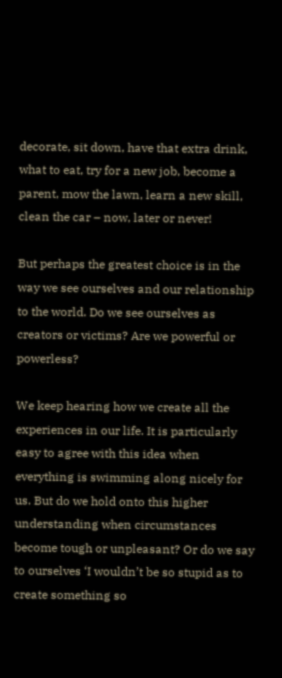decorate, sit down, have that extra drink, what to eat, try for a new job, become a parent, mow the lawn, learn a new skill, clean the car – now, later or never!

But perhaps the greatest choice is in the way we see ourselves and our relationship to the world. Do we see ourselves as creators or victims? Are we powerful or powerless?

We keep hearing how we create all the experiences in our life. It is particularly easy to agree with this idea when everything is swimming along nicely for us. But do we hold onto this higher understanding when circumstances become tough or unpleasant? Or do we say to ourselves ‘I wouldn’t be so stupid as to create something so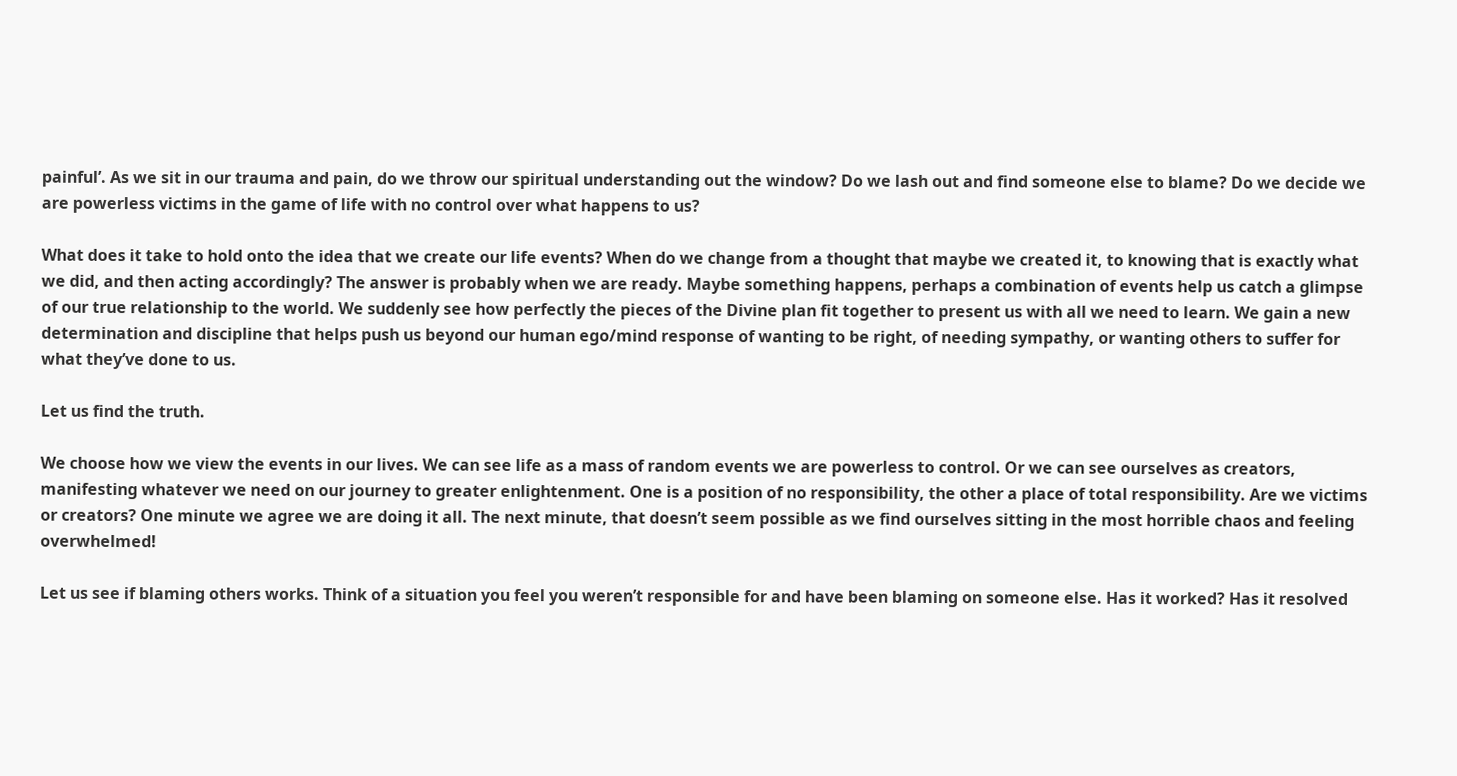painful’. As we sit in our trauma and pain, do we throw our spiritual understanding out the window? Do we lash out and find someone else to blame? Do we decide we are powerless victims in the game of life with no control over what happens to us?

What does it take to hold onto the idea that we create our life events? When do we change from a thought that maybe we created it, to knowing that is exactly what we did, and then acting accordingly? The answer is probably when we are ready. Maybe something happens, perhaps a combination of events help us catch a glimpse of our true relationship to the world. We suddenly see how perfectly the pieces of the Divine plan fit together to present us with all we need to learn. We gain a new determination and discipline that helps push us beyond our human ego/mind response of wanting to be right, of needing sympathy, or wanting others to suffer for what they’ve done to us.

Let us find the truth.

We choose how we view the events in our lives. We can see life as a mass of random events we are powerless to control. Or we can see ourselves as creators, manifesting whatever we need on our journey to greater enlightenment. One is a position of no responsibility, the other a place of total responsibility. Are we victims or creators? One minute we agree we are doing it all. The next minute, that doesn’t seem possible as we find ourselves sitting in the most horrible chaos and feeling overwhelmed!

Let us see if blaming others works. Think of a situation you feel you weren’t responsible for and have been blaming on someone else. Has it worked? Has it resolved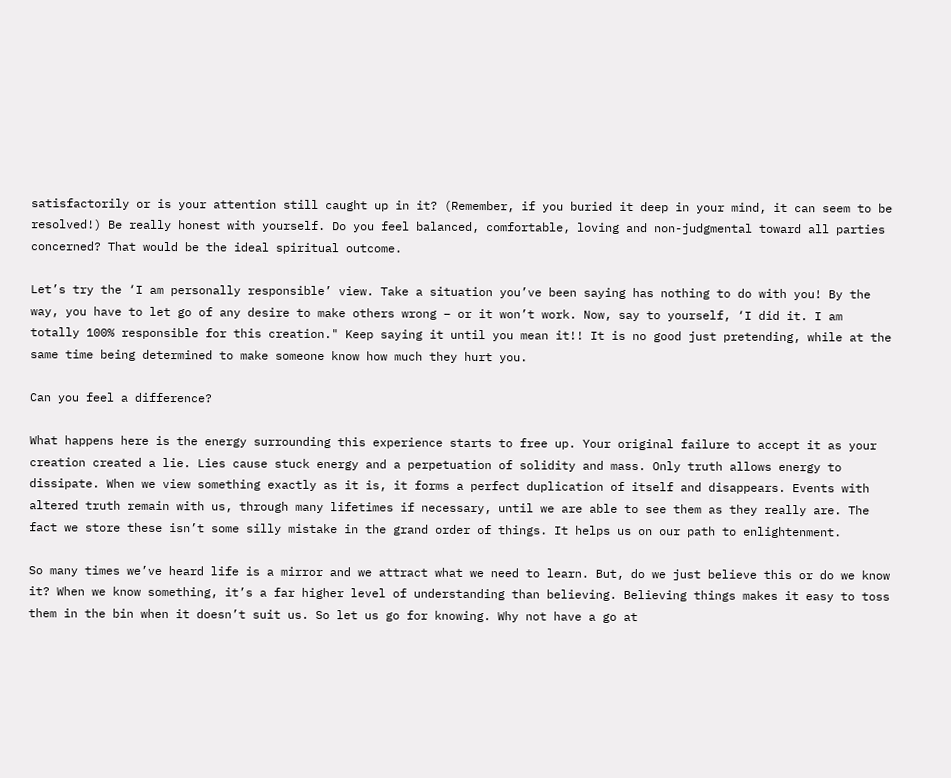satisfactorily or is your attention still caught up in it? (Remember, if you buried it deep in your mind, it can seem to be resolved!) Be really honest with yourself. Do you feel balanced, comfortable, loving and non-judgmental toward all parties concerned? That would be the ideal spiritual outcome.

Let’s try the ‘I am personally responsible’ view. Take a situation you’ve been saying has nothing to do with you! By the way, you have to let go of any desire to make others wrong – or it won’t work. Now, say to yourself, ‘I did it. I am totally 100% responsible for this creation." Keep saying it until you mean it!! It is no good just pretending, while at the same time being determined to make someone know how much they hurt you.

Can you feel a difference?

What happens here is the energy surrounding this experience starts to free up. Your original failure to accept it as your creation created a lie. Lies cause stuck energy and a perpetuation of solidity and mass. Only truth allows energy to dissipate. When we view something exactly as it is, it forms a perfect duplication of itself and disappears. Events with altered truth remain with us, through many lifetimes if necessary, until we are able to see them as they really are. The fact we store these isn’t some silly mistake in the grand order of things. It helps us on our path to enlightenment.

So many times we’ve heard life is a mirror and we attract what we need to learn. But, do we just believe this or do we know it? When we know something, it’s a far higher level of understanding than believing. Believing things makes it easy to toss them in the bin when it doesn’t suit us. So let us go for knowing. Why not have a go at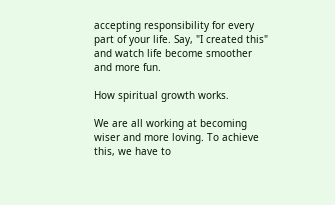accepting responsibility for every part of your life. Say, "I created this" and watch life become smoother and more fun.

How spiritual growth works.

We are all working at becoming wiser and more loving. To achieve this, we have to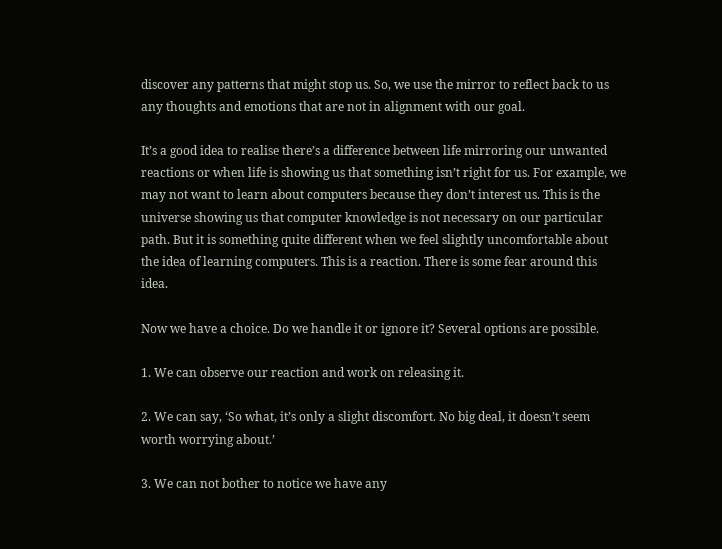discover any patterns that might stop us. So, we use the mirror to reflect back to us any thoughts and emotions that are not in alignment with our goal.

It’s a good idea to realise there’s a difference between life mirroring our unwanted reactions or when life is showing us that something isn’t right for us. For example, we may not want to learn about computers because they don’t interest us. This is the universe showing us that computer knowledge is not necessary on our particular path. But it is something quite different when we feel slightly uncomfortable about the idea of learning computers. This is a reaction. There is some fear around this idea.

Now we have a choice. Do we handle it or ignore it? Several options are possible.

1. We can observe our reaction and work on releasing it.

2. We can say, ‘So what, it’s only a slight discomfort. No big deal, it doesn’t seem worth worrying about.’

3. We can not bother to notice we have any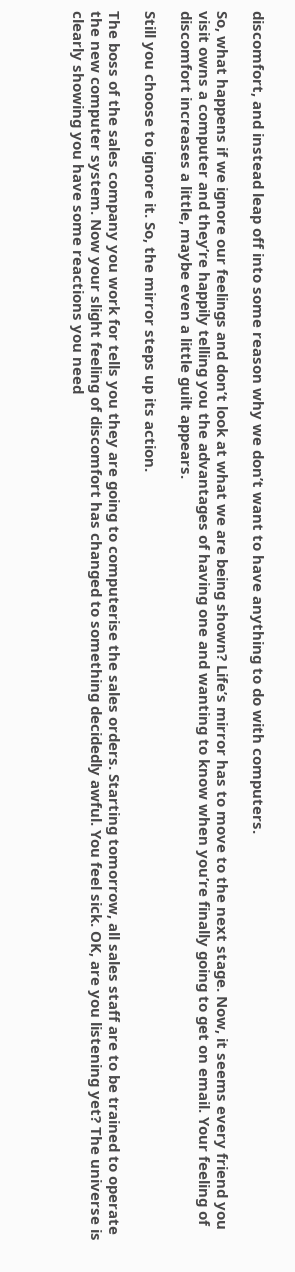discomfort, and instead leap off into some reason why we don’t want to have anything to do with computers.

So, what happens if we ignore our feelings and don’t look at what we are being shown? Life’s mirror has to move to the next stage. Now, it seems every friend you visit owns a computer and they’re happily telling you the advantages of having one and wanting to know when you’re finally going to get on email. Your feeling of discomfort increases a little, maybe even a little guilt appears.

Still you choose to ignore it. So, the mirror steps up its action.

The boss of the sales company you work for tells you they are going to computerise the sales orders. Starting tomorrow, all sales staff are to be trained to operate the new computer system. Now your slight feeling of discomfort has changed to something decidedly awful. You feel sick. OK, are you listening yet? The universe is clearly showing you have some reactions you need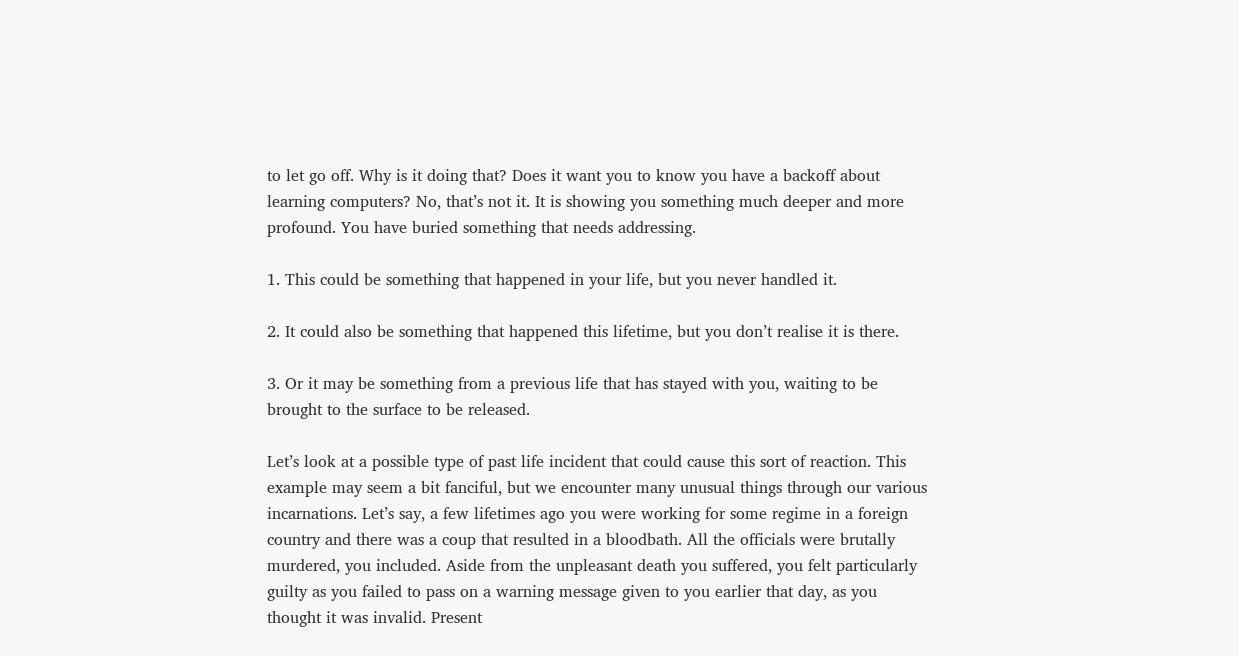to let go off. Why is it doing that? Does it want you to know you have a backoff about learning computers? No, that’s not it. It is showing you something much deeper and more profound. You have buried something that needs addressing.

1. This could be something that happened in your life, but you never handled it.

2. It could also be something that happened this lifetime, but you don’t realise it is there.

3. Or it may be something from a previous life that has stayed with you, waiting to be brought to the surface to be released.

Let’s look at a possible type of past life incident that could cause this sort of reaction. This example may seem a bit fanciful, but we encounter many unusual things through our various incarnations. Let’s say, a few lifetimes ago you were working for some regime in a foreign country and there was a coup that resulted in a bloodbath. All the officials were brutally murdered, you included. Aside from the unpleasant death you suffered, you felt particularly guilty as you failed to pass on a warning message given to you earlier that day, as you thought it was invalid. Present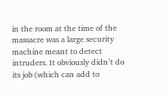in the room at the time of the massacre was a large security machine meant to detect intruders. It obviously didn’t do its job (which can add to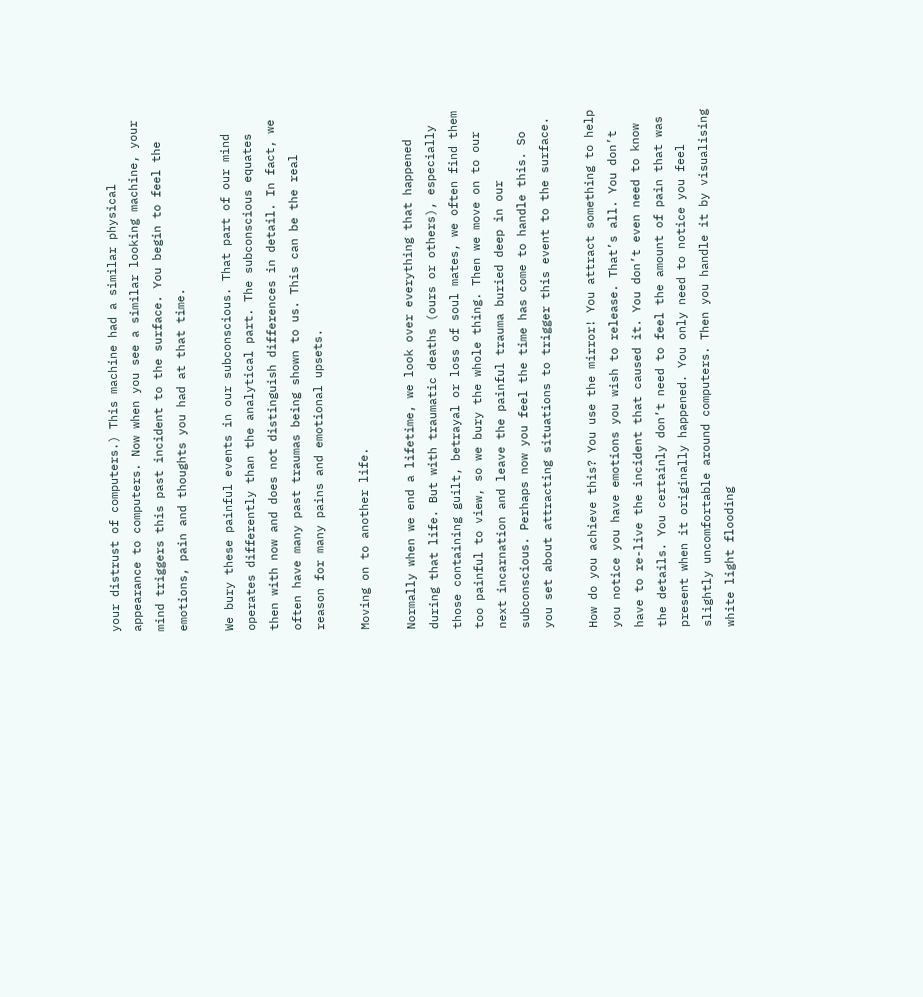your distrust of computers.) This machine had a similar physical appearance to computers. Now when you see a similar looking machine, your mind triggers this past incident to the surface. You begin to feel the emotions, pain and thoughts you had at that time.

We bury these painful events in our subconscious. That part of our mind operates differently than the analytical part. The subconscious equates then with now and does not distinguish differences in detail. In fact, we often have many past traumas being shown to us. This can be the real reason for many pains and emotional upsets.

Moving on to another life.

Normally when we end a lifetime, we look over everything that happened during that life. But with traumatic deaths (ours or others), especially those containing guilt, betrayal or loss of soul mates, we often find them too painful to view, so we bury the whole thing. Then we move on to our next incarnation and leave the painful trauma buried deep in our subconscious. Perhaps now you feel the time has come to handle this. So you set about attracting situations to trigger this event to the surface.

How do you achieve this? You use the mirror! You attract something to help you notice you have emotions you wish to release. That’s all. You don’t have to re-live the incident that caused it. You don’t even need to know the details. You certainly don’t need to feel the amount of pain that was present when it originally happened. You only need to notice you feel slightly uncomfortable around computers. Then you handle it by visualising white light flooding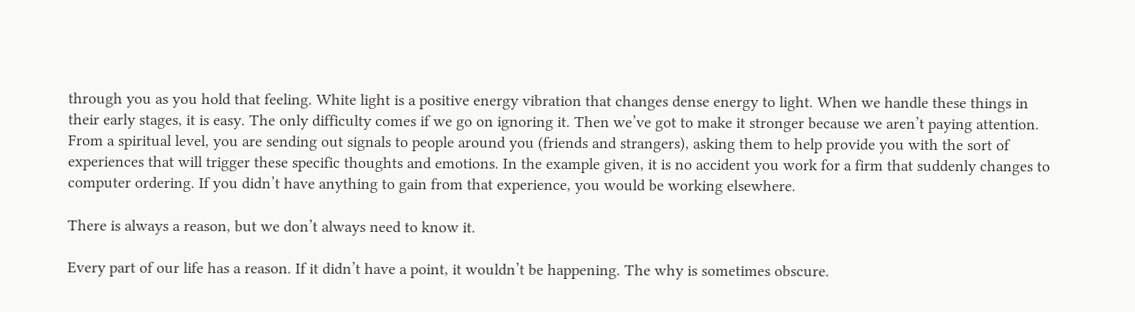through you as you hold that feeling. White light is a positive energy vibration that changes dense energy to light. When we handle these things in their early stages, it is easy. The only difficulty comes if we go on ignoring it. Then we’ve got to make it stronger because we aren’t paying attention. From a spiritual level, you are sending out signals to people around you (friends and strangers), asking them to help provide you with the sort of experiences that will trigger these specific thoughts and emotions. In the example given, it is no accident you work for a firm that suddenly changes to computer ordering. If you didn’t have anything to gain from that experience, you would be working elsewhere.

There is always a reason, but we don’t always need to know it.

Every part of our life has a reason. If it didn’t have a point, it wouldn’t be happening. The why is sometimes obscure.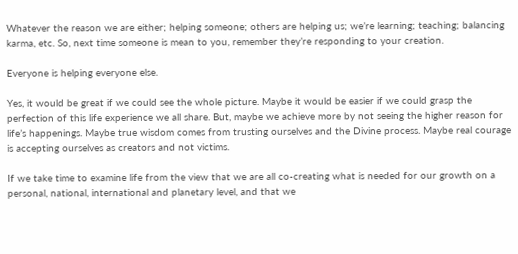Whatever the reason we are either; helping someone; others are helping us; we’re learning; teaching; balancing karma, etc. So, next time someone is mean to you, remember they’re responding to your creation.

Everyone is helping everyone else.

Yes, it would be great if we could see the whole picture. Maybe it would be easier if we could grasp the perfection of this life experience we all share. But, maybe we achieve more by not seeing the higher reason for life’s happenings. Maybe true wisdom comes from trusting ourselves and the Divine process. Maybe real courage is accepting ourselves as creators and not victims.

If we take time to examine life from the view that we are all co-creating what is needed for our growth on a personal, national, international and planetary level, and that we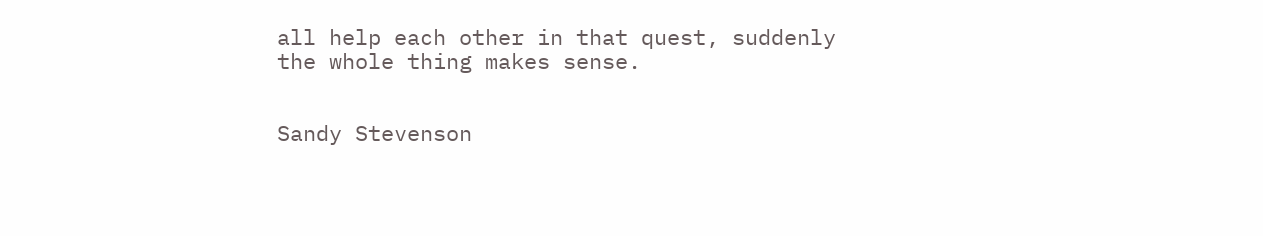all help each other in that quest, suddenly the whole thing makes sense.


Sandy Stevenson